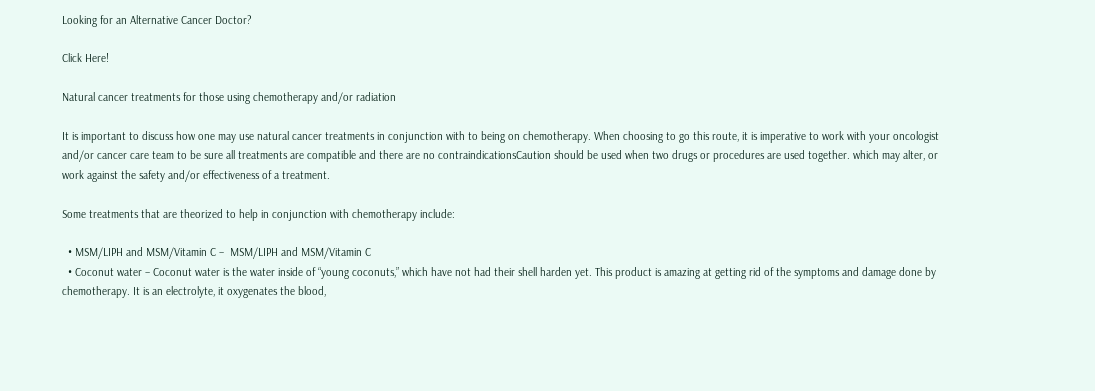Looking for an Alternative Cancer Doctor?

Click Here!

Natural cancer treatments for those using chemotherapy and/or radiation

It is important to discuss how one may use natural cancer treatments in conjunction with to being on chemotherapy. When choosing to go this route, it is imperative to work with your oncologist and/or cancer care team to be sure all treatments are compatible and there are no contraindicationsCaution should be used when two drugs or procedures are used together. which may alter, or work against the safety and/or effectiveness of a treatment.

Some treatments that are theorized to help in conjunction with chemotherapy include:

  • MSM/LIPH and MSM/Vitamin C –  MSM/LIPH and MSM/Vitamin C
  • Coconut water – Coconut water is the water inside of “young coconuts,” which have not had their shell harden yet. This product is amazing at getting rid of the symptoms and damage done by chemotherapy. It is an electrolyte, it oxygenates the blood,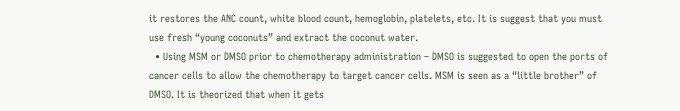it restores the ANC count, white blood count, hemoglobin, platelets, etc. It is suggest that you must use fresh “young coconuts” and extract the coconut water.
  • Using MSM or DMSO prior to chemotherapy administration – DMSO is suggested to open the ports of cancer cells to allow the chemotherapy to target cancer cells. MSM is seen as a “little brother” of DMSO. It is theorized that when it gets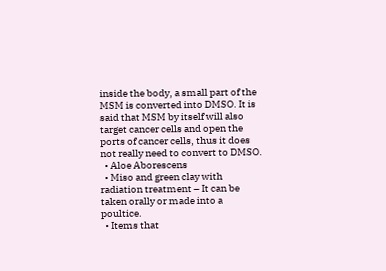inside the body, a small part of the MSM is converted into DMSO. It is said that MSM by itself will also target cancer cells and open the ports of cancer cells, thus it does not really need to convert to DMSO.
  • Aloe Aborescens
  • Miso and green clay with radiation treatment – It can be taken orally or made into a poultice.
  • Items that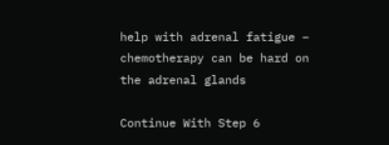help with adrenal fatigue – chemotherapy can be hard on the adrenal glands

Continue With Step 6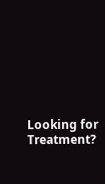Looking for Treatment?